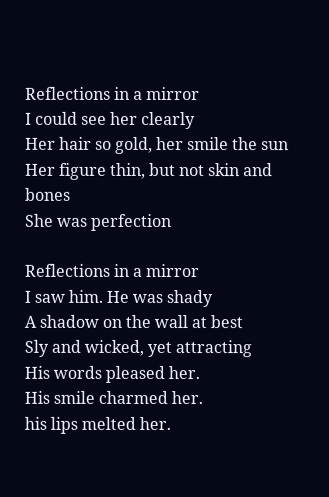Reflections in a mirror
I could see her clearly
Her hair so gold, her smile the sun
Her figure thin, but not skin and bones
She was perfection

Reflections in a mirror
I saw him. He was shady
A shadow on the wall at best
Sly and wicked, yet attracting
His words pleased her.
His smile charmed her.
his lips melted her.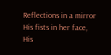Reflections in a mirror
His fists in her face, His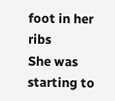foot in her ribs
She was starting to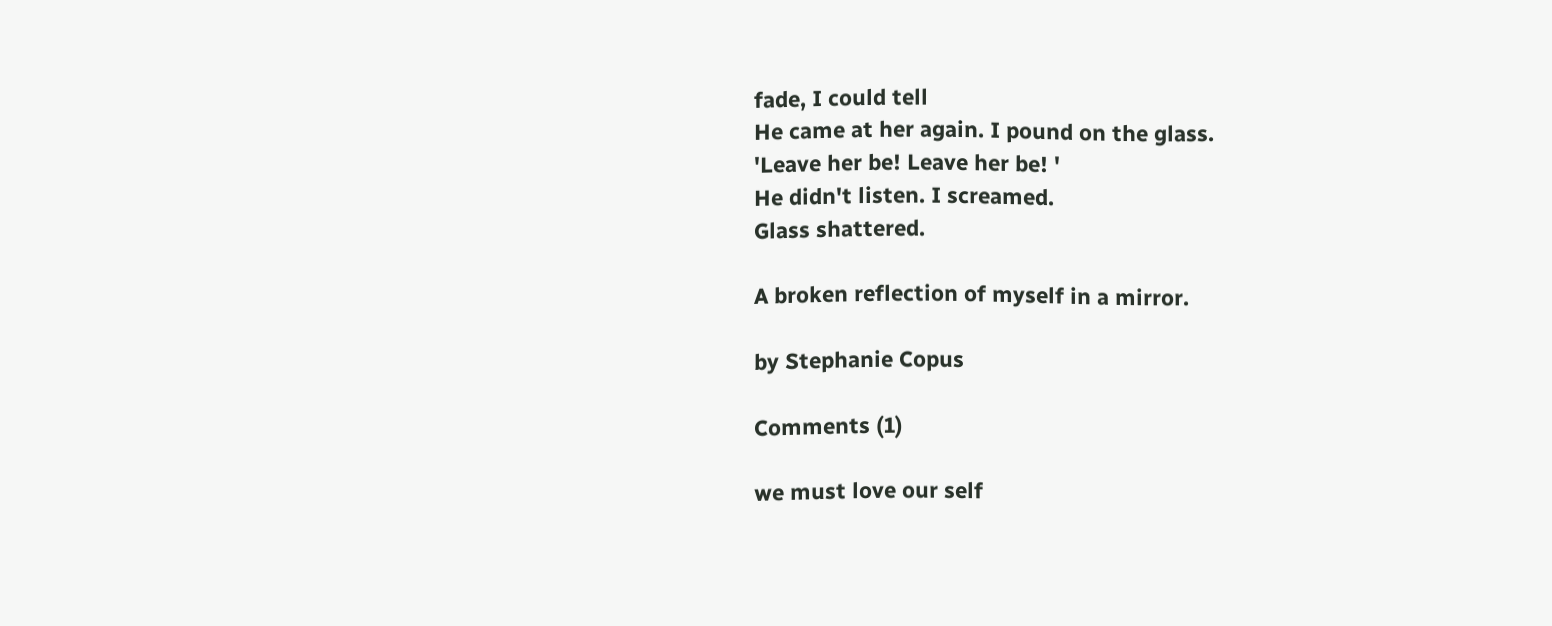fade, I could tell
He came at her again. I pound on the glass.
'Leave her be! Leave her be! '
He didn't listen. I screamed.
Glass shattered.

A broken reflection of myself in a mirror.

by Stephanie Copus

Comments (1)

we must love our self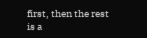first, then the rest is a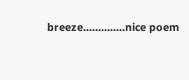breeze..............nice poem